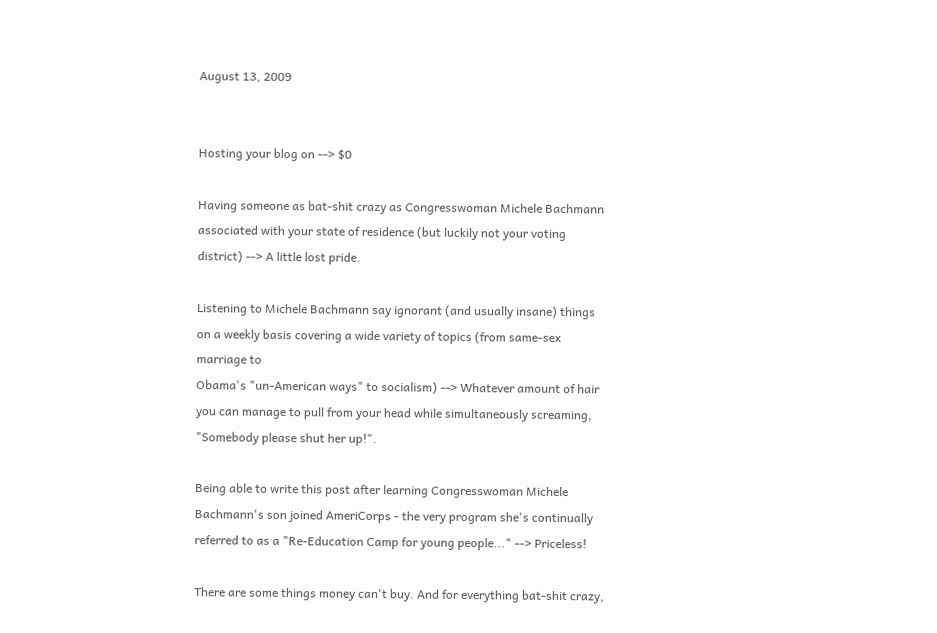August 13, 2009


Hosting your blog on --> $0

Having someone as bat-shit crazy as Congresswoman Michele Bachmann associated with your state of residence (but luckily not your voting district) --> A little lost pride.

Listening to Michele Bachmann say ignorant (and usually insane) things on a weekly basis covering a wide variety of topics (from same-sex marriage to
Obama's "un-American ways" to socialism) --> Whatever amount of hair you can manage to pull from your head while simultaneously screaming, "Somebody please shut her up!".

Being able to write this post after learning Congresswoman Michele Bachmann's son joined AmeriCorps - the very program she's continually referred to as a "Re-Education Camp for young people..." --> Priceless!

There are some things money can't buy. And for everything bat-shit crazy,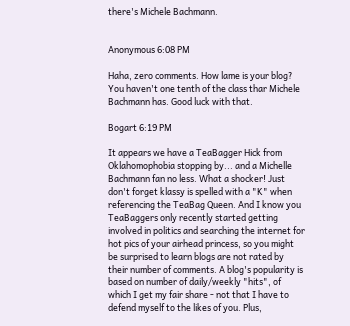there's Michele Bachmann.


Anonymous 6:08 PM

Haha, zero comments. How lame is your blog? You haven't one tenth of the class thar Michele Bachmann has. Good luck with that.

Bogart 6:19 PM

It appears we have a TeaBagger Hick from Oklahomophobia stopping by... and a Michelle Bachmann fan no less. What a shocker! Just don't forget klassy is spelled with a "K" when referencing the TeaBag Queen. And I know you TeaBaggers only recently started getting involved in politics and searching the internet for hot pics of your airhead princess, so you might be surprised to learn blogs are not rated by their number of comments. A blog's popularity is based on number of daily/weekly "hits", of which I get my fair share - not that I have to defend myself to the likes of you. Plus,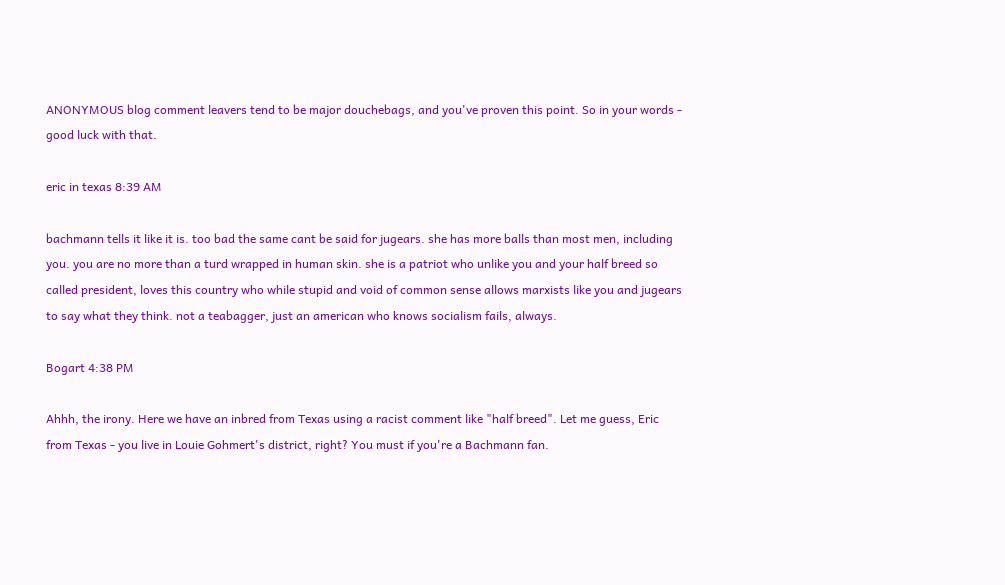ANONYMOUS blog comment leavers tend to be major douchebags, and you've proven this point. So in your words - good luck with that.

eric in texas 8:39 AM

bachmann tells it like it is. too bad the same cant be said for jugears. she has more balls than most men, including you. you are no more than a turd wrapped in human skin. she is a patriot who unlike you and your half breed so called president, loves this country who while stupid and void of common sense allows marxists like you and jugears to say what they think. not a teabagger, just an american who knows socialism fails, always.

Bogart 4:38 PM

Ahhh, the irony. Here we have an inbred from Texas using a racist comment like "half breed". Let me guess, Eric from Texas - you live in Louie Gohmert's district, right? You must if you're a Bachmann fan.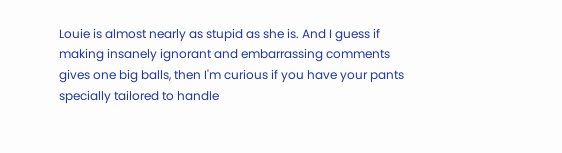Louie is almost nearly as stupid as she is. And I guess if making insanely ignorant and embarrassing comments gives one big balls, then I'm curious if you have your pants specially tailored to handle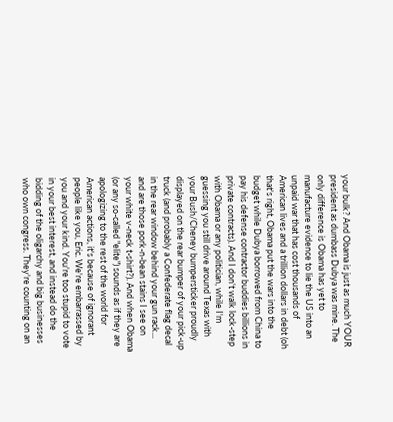your bulk? And Obama is just as much YOUR president as dumbass Dubya was mine. The only difference is Obama has yet to manufacture evidence to lie the US into an unpaid war that has cost thousands of American lives and a trillion dollars in debt (oh that's right, Obama put the wars into the budget while Dubya borrowed from China to pay his defense contractor buddies billions in private contracts). And I don't walk lock-step with Obama or any politician, while I'm guessing you still drive around Texas with your Bush/Cheney bumpersticker proudly displayed on the rear bumper of your pick-up truck (and probably a Confederate flag decal in the rear window behind your gun rack... and are those pork-n-bean stains I see on your white v-neck t-shirt?). And when Obama (or any so-called "elite") sounds as if they are apologizing to the rest of the world for American actions, it's because of ignorant people like you, Eric. We're embarrassed by you and your kind. You're too stupid to vote in your best interest, and instead do the bidding of the oligarchy and big businesses who own congress. They're counting on an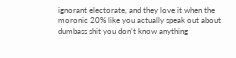ignorant electorate, and they love it when the moronic 20% like you actually speak out about dumbass shit you don't know anything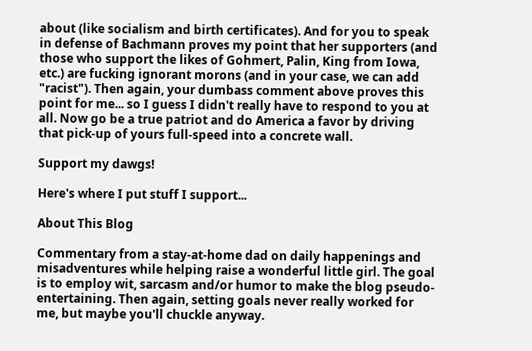about (like socialism and birth certificates). And for you to speak in defense of Bachmann proves my point that her supporters (and those who support the likes of Gohmert, Palin, King from Iowa, etc.) are fucking ignorant morons (and in your case, we can add "racist"). Then again, your dumbass comment above proves this point for me... so I guess I didn't really have to respond to you at all. Now go be a true patriot and do America a favor by driving that pick-up of yours full-speed into a concrete wall.

Support my dawgs!

Here's where I put stuff I support...

About This Blog

Commentary from a stay-at-home dad on daily happenings and misadventures while helping raise a wonderful little girl. The goal is to employ wit, sarcasm and/or humor to make the blog pseudo-entertaining. Then again, setting goals never really worked for me, but maybe you'll chuckle anyway.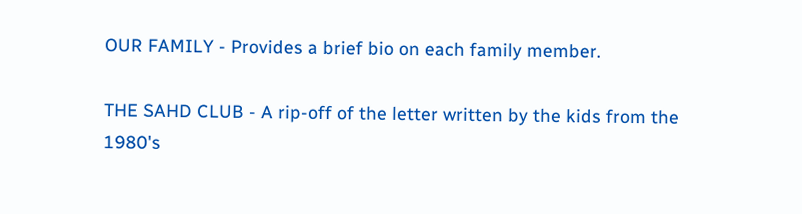OUR FAMILY - Provides a brief bio on each family member.

THE SAHD CLUB - A rip-off of the letter written by the kids from the 1980's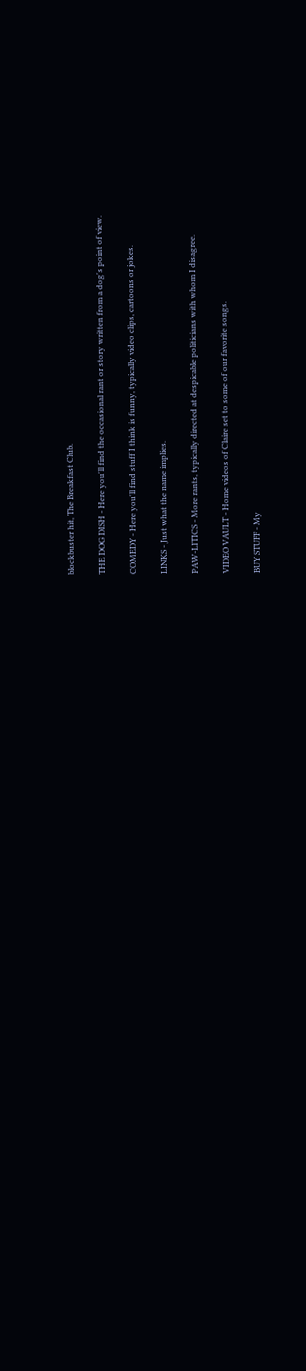blockbuster hit, The Breakfast Club.

THE DOG DISH - Here you'll find the occasional rant or story written from a dog's point of view.

COMEDY - Here you'll find stuff I think is funny, typically video clips, cartoons or jokes.

LINKS - Just what the name implies.

PAW-LITICS - More rants, typically directed at despicable politicians with whom I disagree.

VIDEO VAULT - Home videos of Claire set to some of our favorite songs.

BUY STUFF - My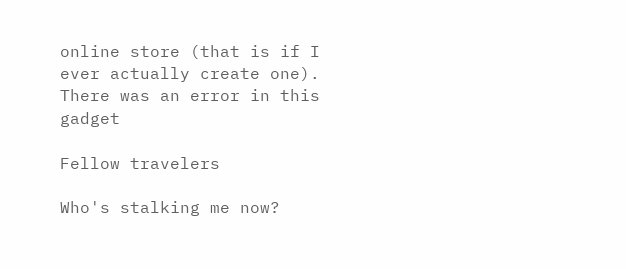online store (that is if I ever actually create one).
There was an error in this gadget

Fellow travelers

Who's stalking me now?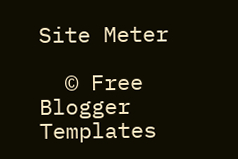Site Meter

  © Free Blogger Templates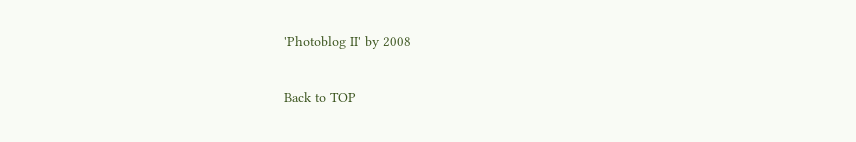'Photoblog II' by 2008

Back to TOP